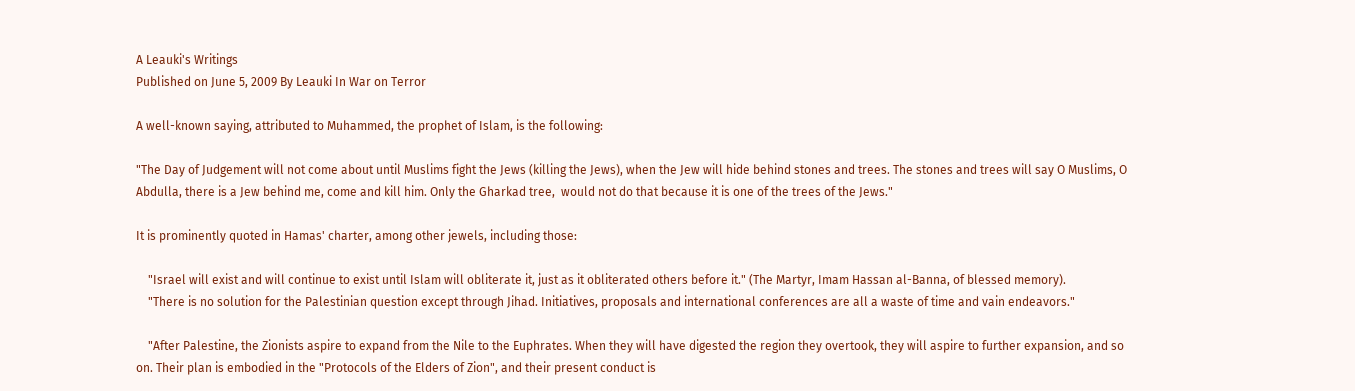A Leauki's Writings
Published on June 5, 2009 By Leauki In War on Terror

A well-known saying, attributed to Muhammed, the prophet of Islam, is the following:

"The Day of Judgement will not come about until Muslims fight the Jews (killing the Jews), when the Jew will hide behind stones and trees. The stones and trees will say O Muslims, O Abdulla, there is a Jew behind me, come and kill him. Only the Gharkad tree,  would not do that because it is one of the trees of the Jews."

It is prominently quoted in Hamas' charter, among other jewels, including those:

    "Israel will exist and will continue to exist until Islam will obliterate it, just as it obliterated others before it." (The Martyr, Imam Hassan al-Banna, of blessed memory).
    "There is no solution for the Palestinian question except through Jihad. Initiatives, proposals and international conferences are all a waste of time and vain endeavors."

    "After Palestine, the Zionists aspire to expand from the Nile to the Euphrates. When they will have digested the region they overtook, they will aspire to further expansion, and so on. Their plan is embodied in the "Protocols of the Elders of Zion", and their present conduct is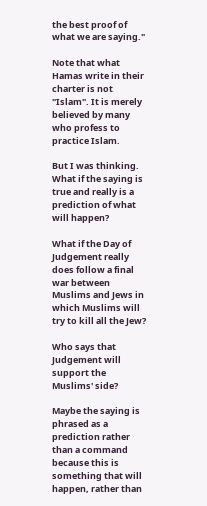the best proof of what we are saying."

Note that what Hamas write in their charter is not "Islam". It is merely believed by many who profess to practice Islam.

But I was thinking. What if the saying is true and really is a prediction of what will happen?

What if the Day of Judgement really does follow a final war between Muslims and Jews in which Muslims will try to kill all the Jew?

Who says that Judgement will support the Muslims' side?

Maybe the saying is phrased as a prediction rather than a command because this is something that will happen, rather than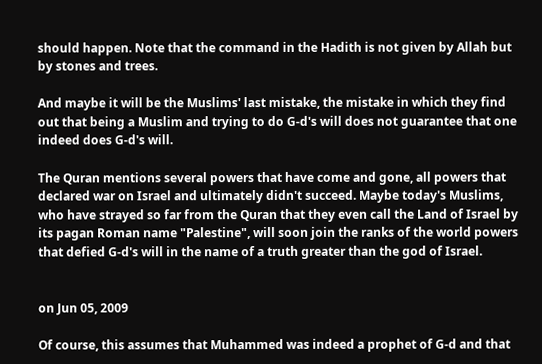should happen. Note that the command in the Hadith is not given by Allah but by stones and trees.

And maybe it will be the Muslims' last mistake, the mistake in which they find out that being a Muslim and trying to do G-d's will does not guarantee that one indeed does G-d's will.

The Quran mentions several powers that have come and gone, all powers that declared war on Israel and ultimately didn't succeed. Maybe today's Muslims, who have strayed so far from the Quran that they even call the Land of Israel by its pagan Roman name "Palestine", will soon join the ranks of the world powers that defied G-d's will in the name of a truth greater than the god of Israel.


on Jun 05, 2009

Of course, this assumes that Muhammed was indeed a prophet of G-d and that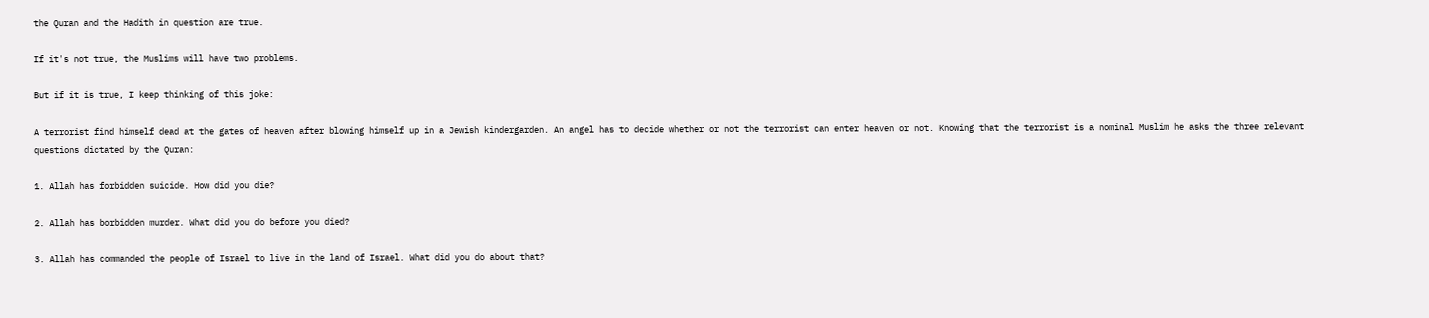the Quran and the Hadith in question are true.

If it's not true, the Muslims will have two problems.

But if it is true, I keep thinking of this joke:

A terrorist find himself dead at the gates of heaven after blowing himself up in a Jewish kindergarden. An angel has to decide whether or not the terrorist can enter heaven or not. Knowing that the terrorist is a nominal Muslim he asks the three relevant questions dictated by the Quran:

1. Allah has forbidden suicide. How did you die?

2. Allah has borbidden murder. What did you do before you died?

3. Allah has commanded the people of Israel to live in the land of Israel. What did you do about that?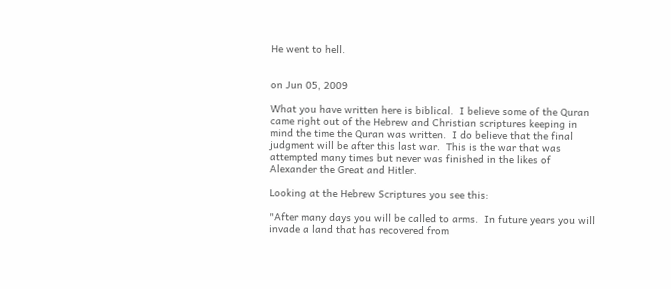He went to hell.


on Jun 05, 2009

What you have written here is biblical.  I believe some of the Quran came right out of the Hebrew and Christian scriptures keeping in mind the time the Quran was written.  I do believe that the final judgment will be after this last war.  This is the war that was attempted many times but never was finished in the likes of Alexander the Great and Hitler.

Looking at the Hebrew Scriptures you see this:

"After many days you will be called to arms.  In future years you will invade a land that has recovered from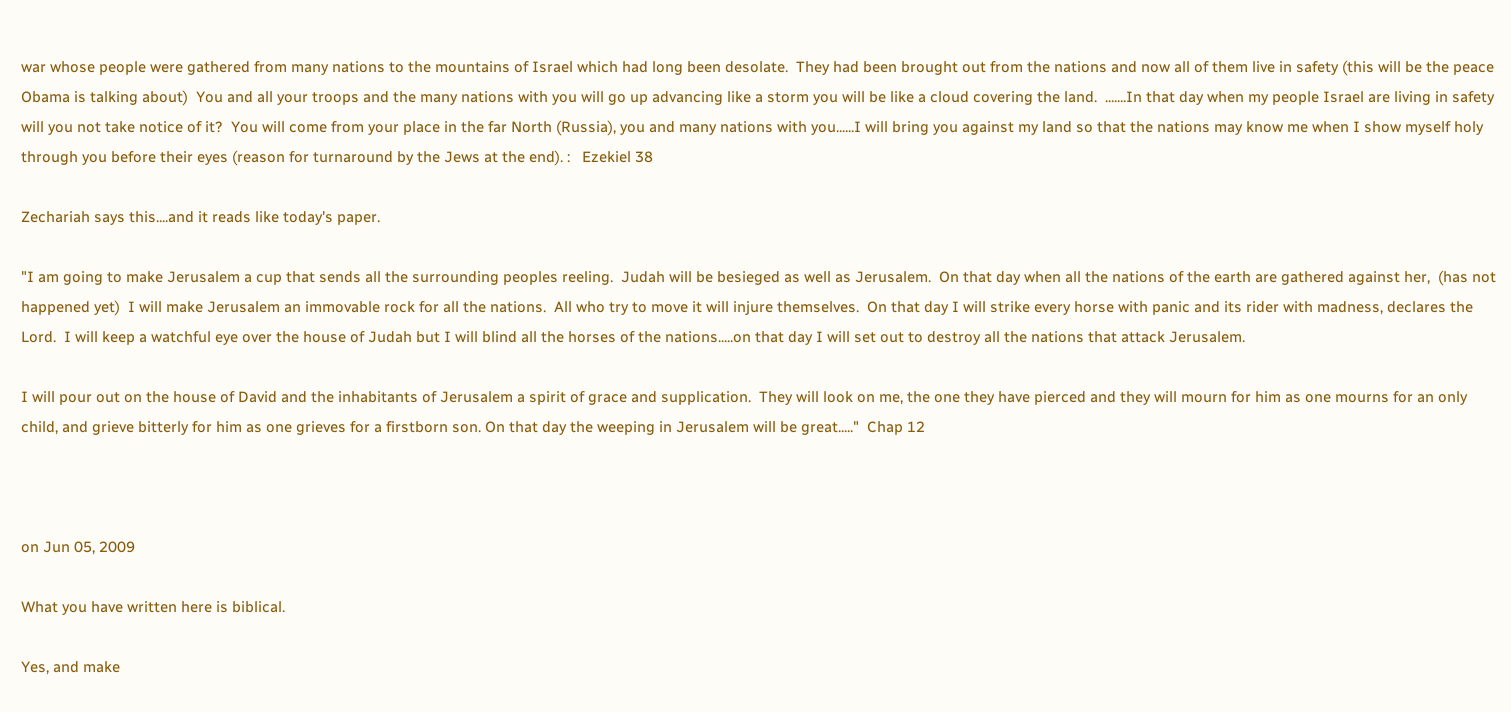war whose people were gathered from many nations to the mountains of Israel which had long been desolate.  They had been brought out from the nations and now all of them live in safety (this will be the peace Obama is talking about)  You and all your troops and the many nations with you will go up advancing like a storm you will be like a cloud covering the land.  .......In that day when my people Israel are living in safety will you not take notice of it?  You will come from your place in the far North (Russia), you and many nations with you......I will bring you against my land so that the nations may know me when I show myself holy through you before their eyes (reason for turnaround by the Jews at the end). :   Ezekiel 38

Zechariah says this....and it reads like today's paper.

"I am going to make Jerusalem a cup that sends all the surrounding peoples reeling.  Judah will be besieged as well as Jerusalem.  On that day when all the nations of the earth are gathered against her,  (has not happened yet)  I will make Jerusalem an immovable rock for all the nations.  All who try to move it will injure themselves.  On that day I will strike every horse with panic and its rider with madness, declares the Lord.  I will keep a watchful eye over the house of Judah but I will blind all the horses of the nations.....on that day I will set out to destroy all the nations that attack Jerusalem.

I will pour out on the house of David and the inhabitants of Jerusalem a spirit of grace and supplication.  They will look on me, the one they have pierced and they will mourn for him as one mourns for an only child, and grieve bitterly for him as one grieves for a firstborn son. On that day the weeping in Jerusalem will be great....."  Chap 12



on Jun 05, 2009

What you have written here is biblical.

Yes, and make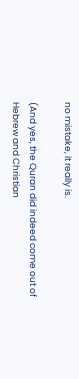no mistake, it really is.

(And yes, the Quran did indeed come out of Hebrew and Christian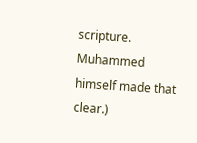scripture. Muhammed himself made that clear.)